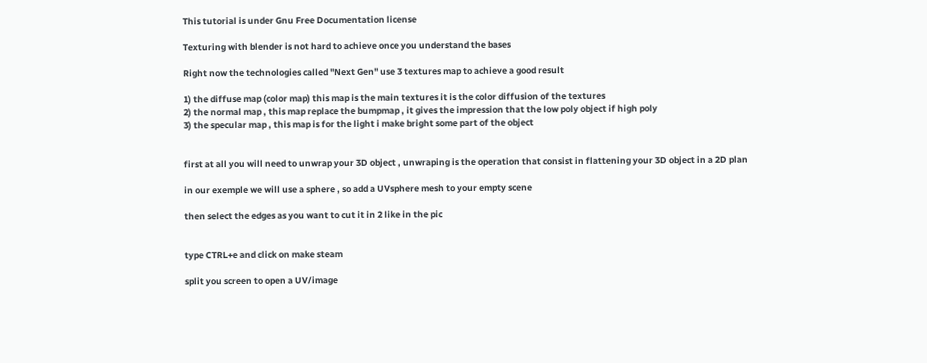This tutorial is under Gnu Free Documentation license

Texturing with blender is not hard to achieve once you understand the bases

Right now the technologies called "Next Gen" use 3 textures map to achieve a good result

1) the diffuse map (color map) this map is the main textures it is the color diffusion of the textures
2) the normal map , this map replace the bumpmap , it gives the impression that the low poly object if high poly
3) the specular map , this map is for the light i make bright some part of the object


first at all you will need to unwrap your 3D object , unwraping is the operation that consist in flattening your 3D object in a 2D plan

in our exemple we will use a sphere , so add a UVsphere mesh to your empty scene

then select the edges as you want to cut it in 2 like in the pic


type CTRL+e and click on make steam

split you screen to open a UV/image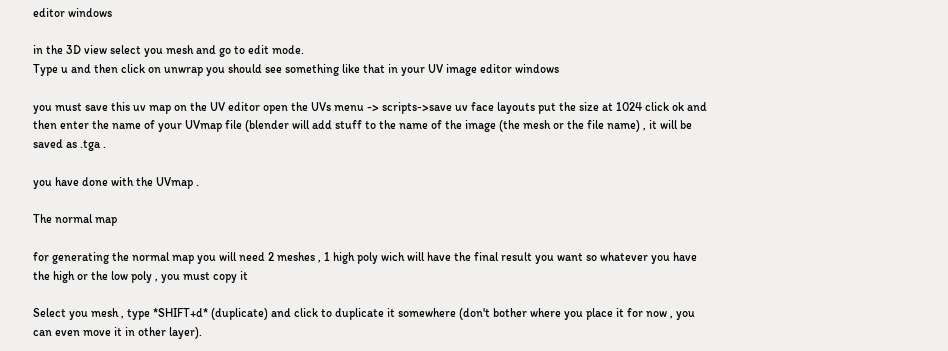editor windows

in the 3D view select you mesh and go to edit mode.
Type u and then click on unwrap you should see something like that in your UV image editor windows

you must save this uv map on the UV editor open the UVs menu -> scripts->save uv face layouts put the size at 1024 click ok and then enter the name of your UVmap file (blender will add stuff to the name of the image (the mesh or the file name) , it will be saved as .tga .

you have done with the UVmap .

The normal map

for generating the normal map you will need 2 meshes , 1 high poly wich will have the final result you want so whatever you have the high or the low poly , you must copy it

Select you mesh , type *SHIFT+d* (duplicate) and click to duplicate it somewhere (don't bother where you place it for now , you can even move it in other layer).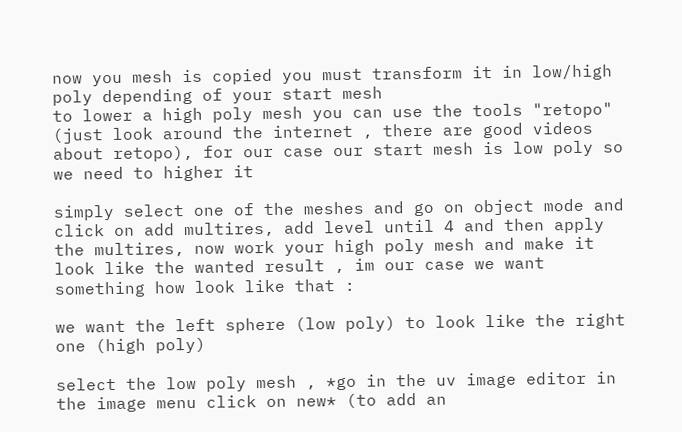now you mesh is copied you must transform it in low/high poly depending of your start mesh
to lower a high poly mesh you can use the tools "retopo" (just look around the internet , there are good videos about retopo), for our case our start mesh is low poly so we need to higher it

simply select one of the meshes and go on object mode and click on add multires, add level until 4 and then apply the multires, now work your high poly mesh and make it look like the wanted result , im our case we want something how look like that :

we want the left sphere (low poly) to look like the right one (high poly)

select the low poly mesh , *go in the uv image editor in the image menu click on new* (to add an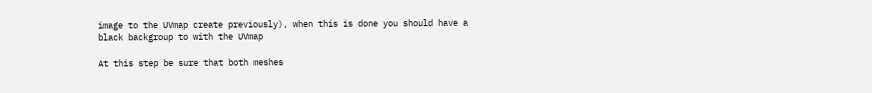image to the UVmap create previously), when this is done you should have a black backgroup to with the UVmap

At this step be sure that both meshes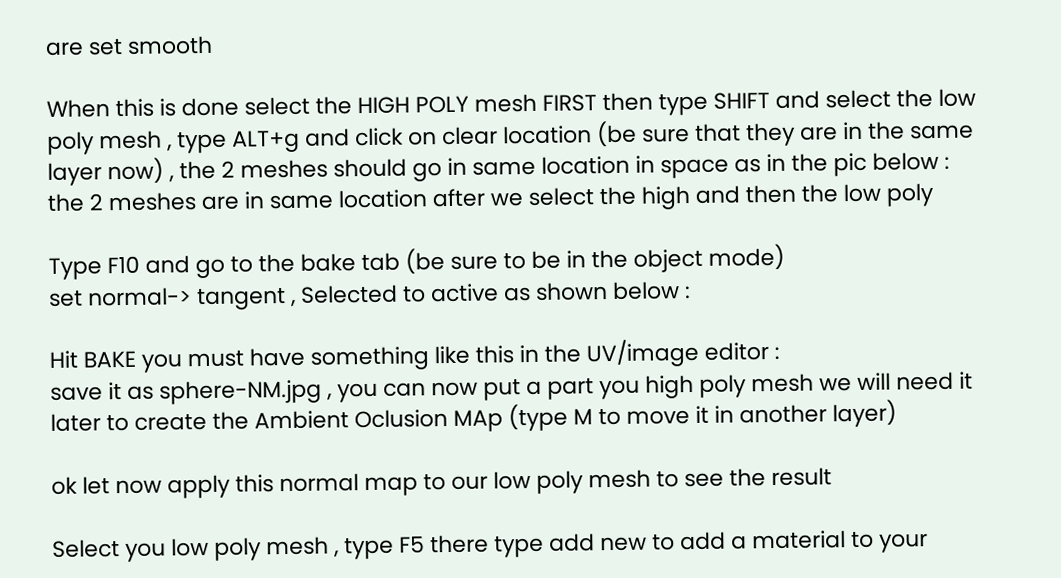are set smooth

When this is done select the HIGH POLY mesh FIRST then type SHIFT and select the low poly mesh , type ALT+g and click on clear location (be sure that they are in the same layer now) , the 2 meshes should go in same location in space as in the pic below :
the 2 meshes are in same location after we select the high and then the low poly

Type F10 and go to the bake tab (be sure to be in the object mode)
set normal-> tangent , Selected to active as shown below :

Hit BAKE you must have something like this in the UV/image editor :
save it as sphere-NM.jpg , you can now put a part you high poly mesh we will need it later to create the Ambient Oclusion MAp (type M to move it in another layer)

ok let now apply this normal map to our low poly mesh to see the result

Select you low poly mesh , type F5 there type add new to add a material to your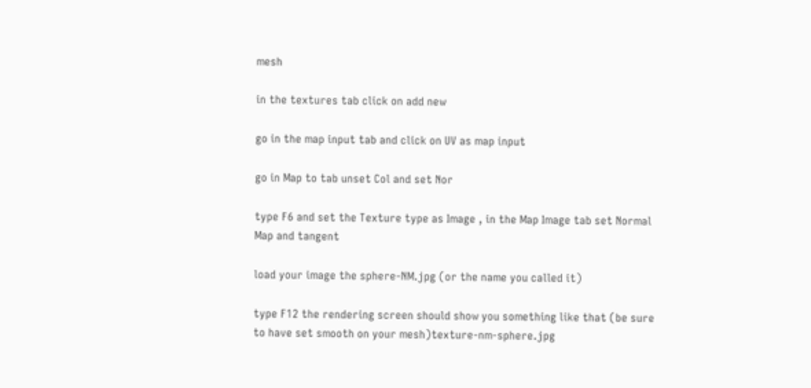mesh

in the textures tab click on add new

go in the map input tab and click on UV as map input

go in Map to tab unset Col and set Nor

type F6 and set the Texture type as Image , in the Map Image tab set Normal Map and tangent

load your image the sphere-NM.jpg (or the name you called it)

type F12 the rendering screen should show you something like that (be sure to have set smooth on your mesh)texture-nm-sphere.jpg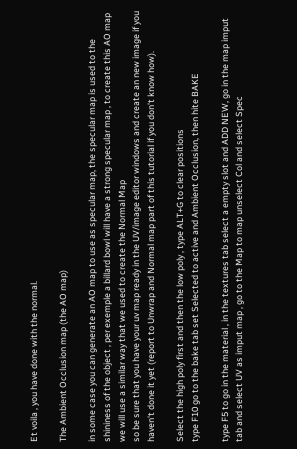Et voila , you have done with the normal.

The Ambient Occlusion map (the AO map)

in some case you can generate an AO map to use as specular map, the specular map is used to the shininess of the object , per exemple a billard bowl will have a strong specular map , to create this AO map we will use a similar way that we used to create the Normal Map
so be sure that you have your uv map ready in the UV/image editor windows and create an new image if you haven't done it yet (report to Unwrap and Normal map part of this tutorial if you don't know how).

Select the high poly first and then the low poly , type ALT+G to clear positions
type F10 go to the bake tab set Selected to active and Ambient Occlusion, then hite BAKE

type F5 to go in the material , in the textures tab select a empty slot and ADD NEW, go in the map imput tab and select UV as imput map , go to the Map to map unselect Col and select Spec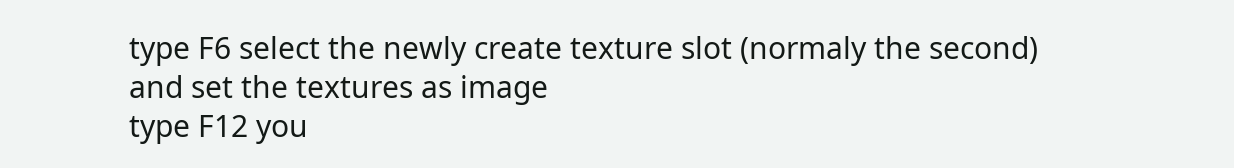type F6 select the newly create texture slot (normaly the second) and set the textures as image
type F12 you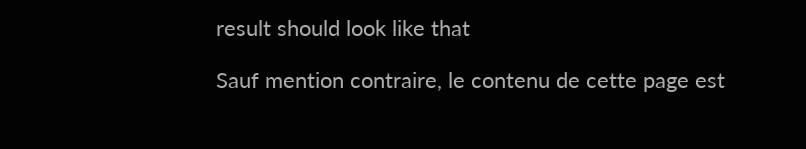result should look like that

Sauf mention contraire, le contenu de cette page est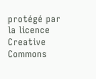protégé par la licence Creative Commons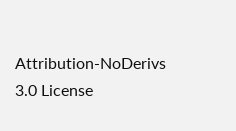Attribution-NoDerivs 3.0 License